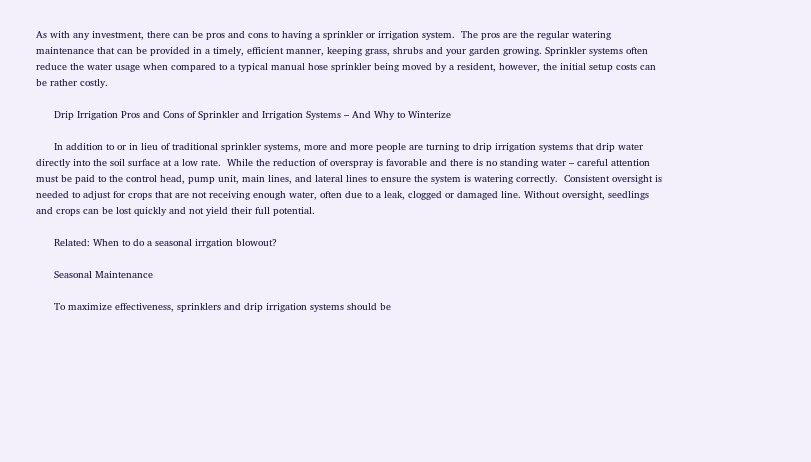As with any investment, there can be pros and cons to having a sprinkler or irrigation system.  The pros are the regular watering maintenance that can be provided in a timely, efficient manner, keeping grass, shrubs and your garden growing. Sprinkler systems often reduce the water usage when compared to a typical manual hose sprinkler being moved by a resident, however, the initial setup costs can be rather costly.

      Drip Irrigation Pros and Cons of Sprinkler and Irrigation Systems – And Why to Winterize

      In addition to or in lieu of traditional sprinkler systems, more and more people are turning to drip irrigation systems that drip water directly into the soil surface at a low rate.  While the reduction of overspray is favorable and there is no standing water – careful attention must be paid to the control head, pump unit, main lines, and lateral lines to ensure the system is watering correctly.  Consistent oversight is needed to adjust for crops that are not receiving enough water, often due to a leak, clogged or damaged line. Without oversight, seedlings and crops can be lost quickly and not yield their full potential.

      Related: When to do a seasonal irrgation blowout?

      Seasonal Maintenance

      To maximize effectiveness, sprinklers and drip irrigation systems should be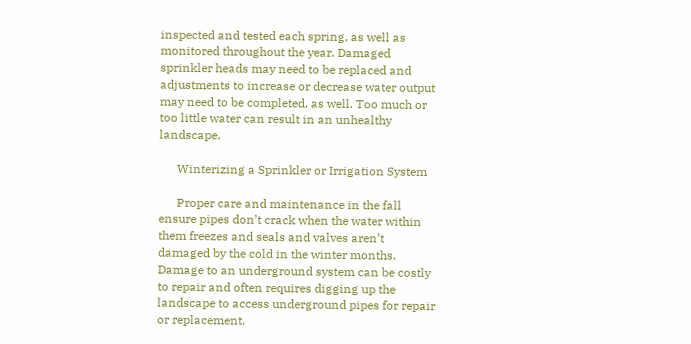inspected and tested each spring, as well as monitored throughout the year. Damaged sprinkler heads may need to be replaced and adjustments to increase or decrease water output may need to be completed, as well. Too much or too little water can result in an unhealthy landscape.

      Winterizing a Sprinkler or Irrigation System

      Proper care and maintenance in the fall ensure pipes don’t crack when the water within them freezes and seals and valves aren’t damaged by the cold in the winter months. Damage to an underground system can be costly to repair and often requires digging up the landscape to access underground pipes for repair or replacement.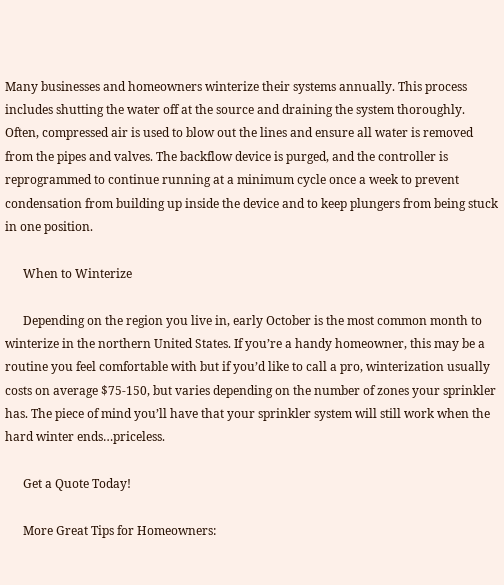Many businesses and homeowners winterize their systems annually. This process includes shutting the water off at the source and draining the system thoroughly. Often, compressed air is used to blow out the lines and ensure all water is removed from the pipes and valves. The backflow device is purged, and the controller is reprogrammed to continue running at a minimum cycle once a week to prevent condensation from building up inside the device and to keep plungers from being stuck in one position.

      When to Winterize

      Depending on the region you live in, early October is the most common month to winterize in the northern United States. If you’re a handy homeowner, this may be a routine you feel comfortable with but if you’d like to call a pro, winterization usually costs on average $75-150, but varies depending on the number of zones your sprinkler has. The piece of mind you’ll have that your sprinkler system will still work when the hard winter ends…priceless.

      Get a Quote Today!

      More Great Tips for Homeowners: